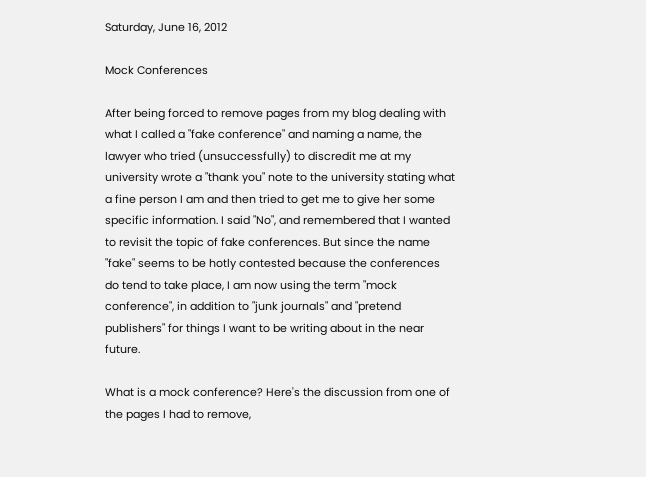Saturday, June 16, 2012

Mock Conferences

After being forced to remove pages from my blog dealing with what I called a "fake conference" and naming a name, the lawyer who tried (unsuccessfully) to discredit me at my university wrote a "thank you" note to the university stating what a fine person I am and then tried to get me to give her some specific information. I said "No", and remembered that I wanted to revisit the topic of fake conferences. But since the name "fake" seems to be hotly contested because the conferences do tend to take place, I am now using the term "mock conference", in addition to "junk journals" and "pretend publishers" for things I want to be writing about in the near future.

What is a mock conference? Here's the discussion from one of the pages I had to remove,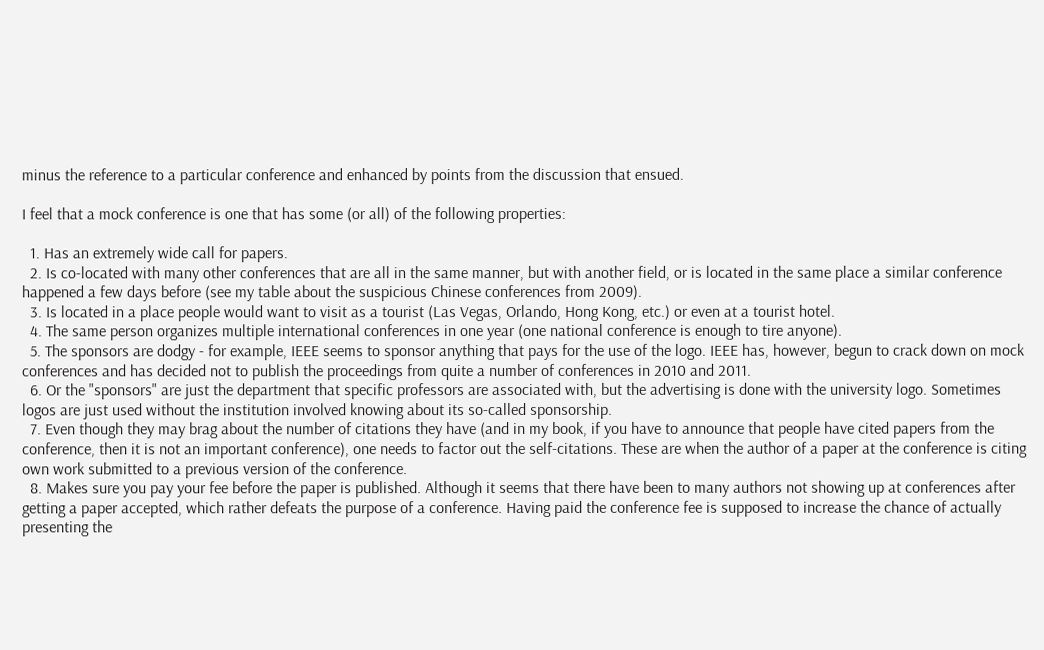minus the reference to a particular conference and enhanced by points from the discussion that ensued.

I feel that a mock conference is one that has some (or all) of the following properties:

  1. Has an extremely wide call for papers.
  2. Is co-located with many other conferences that are all in the same manner, but with another field, or is located in the same place a similar conference happened a few days before (see my table about the suspicious Chinese conferences from 2009).
  3. Is located in a place people would want to visit as a tourist (Las Vegas, Orlando, Hong Kong, etc.) or even at a tourist hotel.
  4. The same person organizes multiple international conferences in one year (one national conference is enough to tire anyone).
  5. The sponsors are dodgy - for example, IEEE seems to sponsor anything that pays for the use of the logo. IEEE has, however, begun to crack down on mock conferences and has decided not to publish the proceedings from quite a number of conferences in 2010 and 2011.
  6. Or the "sponsors" are just the department that specific professors are associated with, but the advertising is done with the university logo. Sometimes logos are just used without the institution involved knowing about its so-called sponsorship.
  7. Even though they may brag about the number of citations they have (and in my book, if you have to announce that people have cited papers from the conference, then it is not an important conference), one needs to factor out the self-citations. These are when the author of a paper at the conference is citing own work submitted to a previous version of the conference.
  8. Makes sure you pay your fee before the paper is published. Although it seems that there have been to many authors not showing up at conferences after getting a paper accepted, which rather defeats the purpose of a conference. Having paid the conference fee is supposed to increase the chance of actually presenting the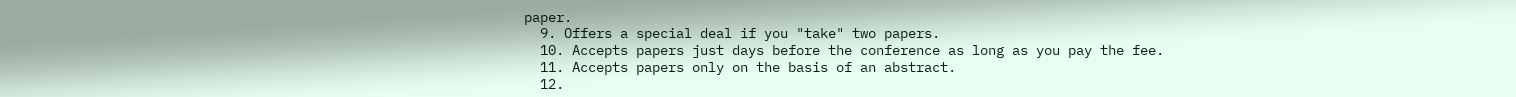paper.
  9. Offers a special deal if you "take" two papers.
  10. Accepts papers just days before the conference as long as you pay the fee.
  11. Accepts papers only on the basis of an abstract.
  12.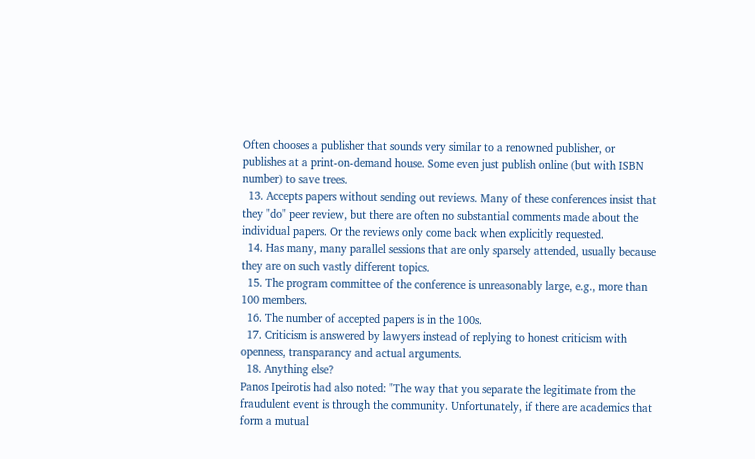Often chooses a publisher that sounds very similar to a renowned publisher, or publishes at a print-on-demand house. Some even just publish online (but with ISBN number) to save trees.
  13. Accepts papers without sending out reviews. Many of these conferences insist that they "do" peer review, but there are often no substantial comments made about the individual papers. Or the reviews only come back when explicitly requested.
  14. Has many, many parallel sessions that are only sparsely attended, usually because they are on such vastly different topics.
  15. The program committee of the conference is unreasonably large, e.g., more than 100 members.
  16. The number of accepted papers is in the 100s.
  17. Criticism is answered by lawyers instead of replying to honest criticism with openness, transparancy and actual arguments.
  18. Anything else?
Panos Ipeirotis had also noted: "The way that you separate the legitimate from the fraudulent event is through the community. Unfortunately, if there are academics that form a mutual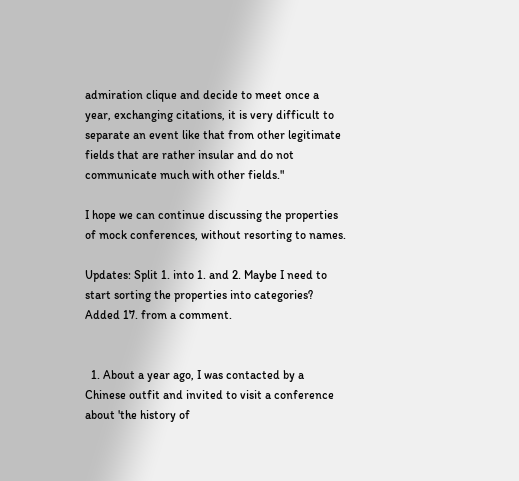admiration clique and decide to meet once a year, exchanging citations, it is very difficult to separate an event like that from other legitimate fields that are rather insular and do not communicate much with other fields."

I hope we can continue discussing the properties of mock conferences, without resorting to names.

Updates: Split 1. into 1. and 2. Maybe I need to start sorting the properties into categories?
Added 17. from a comment.


  1. About a year ago, I was contacted by a Chinese outfit and invited to visit a conference about 'the history of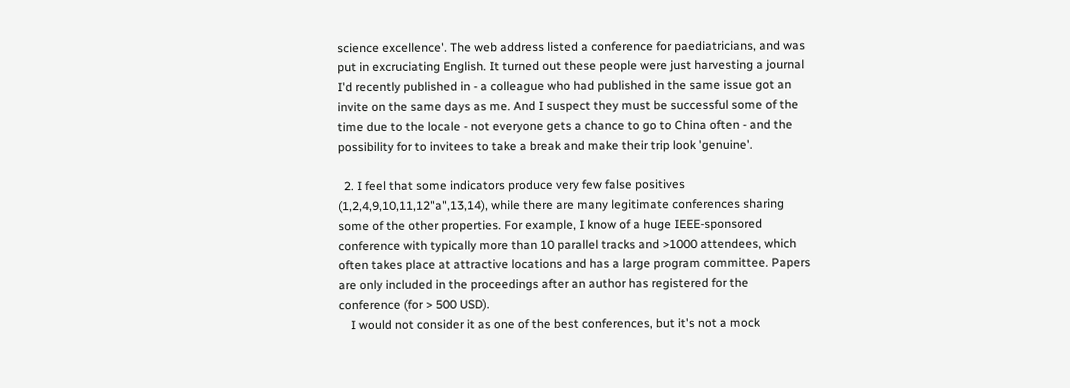science excellence'. The web address listed a conference for paediatricians, and was put in excruciating English. It turned out these people were just harvesting a journal I'd recently published in - a colleague who had published in the same issue got an invite on the same days as me. And I suspect they must be successful some of the time due to the locale - not everyone gets a chance to go to China often - and the possibility for to invitees to take a break and make their trip look 'genuine'.

  2. I feel that some indicators produce very few false positives (1,2,4,9,10,11,12"a",13,14), while there are many legitimate conferences sharing some of the other properties. For example, I know of a huge IEEE-sponsored conference with typically more than 10 parallel tracks and >1000 attendees, which often takes place at attractive locations and has a large program committee. Papers are only included in the proceedings after an author has registered for the conference (for > 500 USD).
    I would not consider it as one of the best conferences, but it's not a mock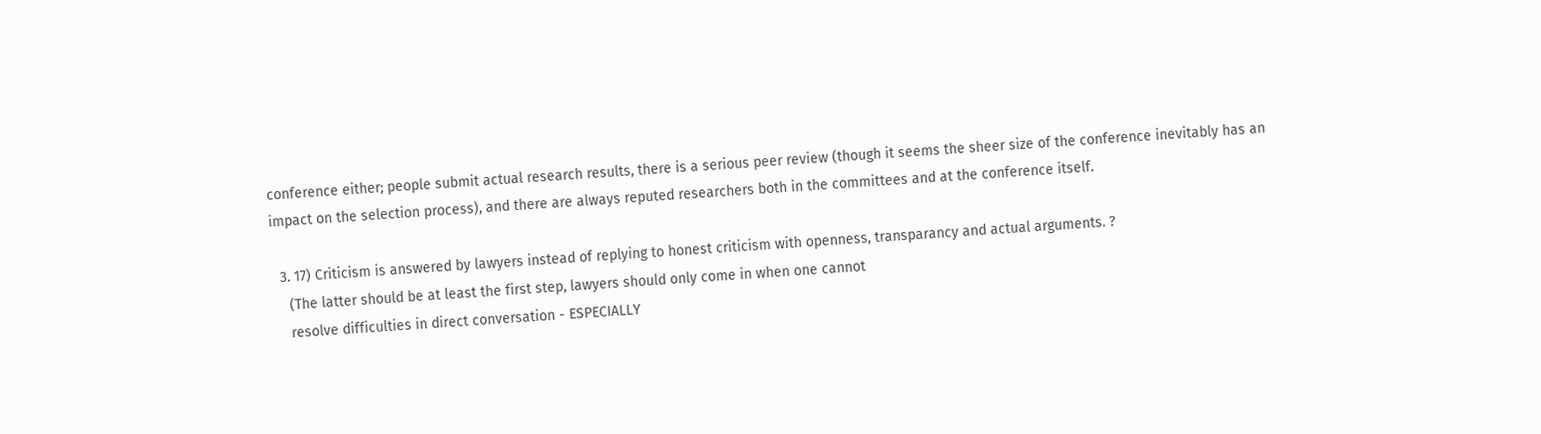conference either; people submit actual research results, there is a serious peer review (though it seems the sheer size of the conference inevitably has an impact on the selection process), and there are always reputed researchers both in the committees and at the conference itself.

  3. 17) Criticism is answered by lawyers instead of replying to honest criticism with openness, transparancy and actual arguments. ?
    (The latter should be at least the first step, lawyers should only come in when one cannot
    resolve difficulties in direct conversation - ESPECIALLY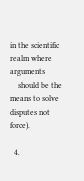in the scientific realm where arguments
    should be the means to solve disputes not force).

  4.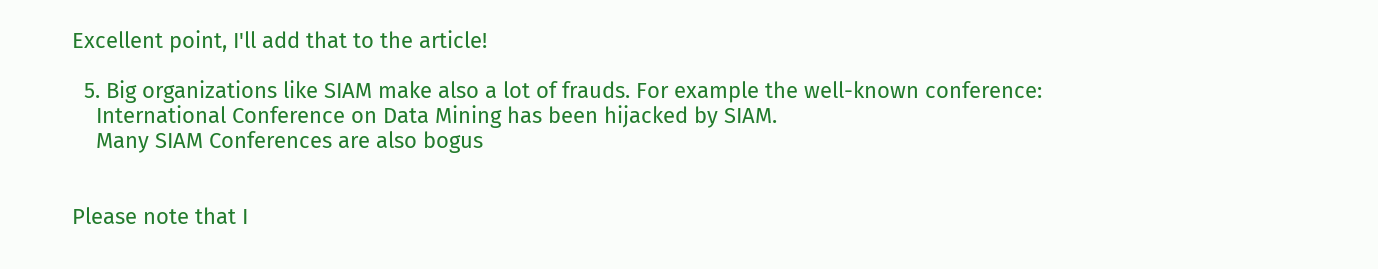Excellent point, I'll add that to the article!

  5. Big organizations like SIAM make also a lot of frauds. For example the well-known conference:
    International Conference on Data Mining has been hijacked by SIAM.
    Many SIAM Conferences are also bogus


Please note that I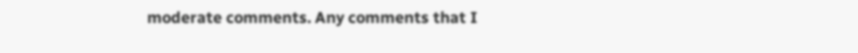moderate comments. Any comments that I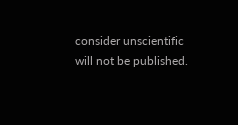consider unscientific will not be published.